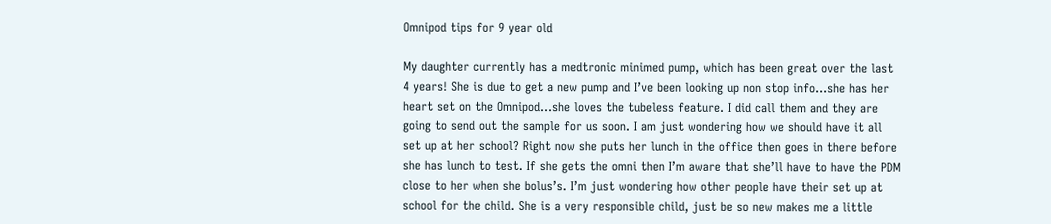Omnipod tips for 9 year old

My daughter currently has a medtronic minimed pump, which has been great over the last 4 years! She is due to get a new pump and I’ve been looking up non stop info…she has her heart set on the Omnipod…she loves the tubeless feature. I did call them and they are going to send out the sample for us soon. I am just wondering how we should have it all set up at her school? Right now she puts her lunch in the office then goes in there before she has lunch to test. If she gets the omni then I’m aware that she’ll have to have the PDM close to her when she bolus’s. I’m just wondering how other people have their set up at school for the child. She is a very responsible child, just be so new makes me a little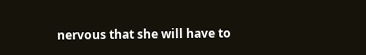nervous that she will have to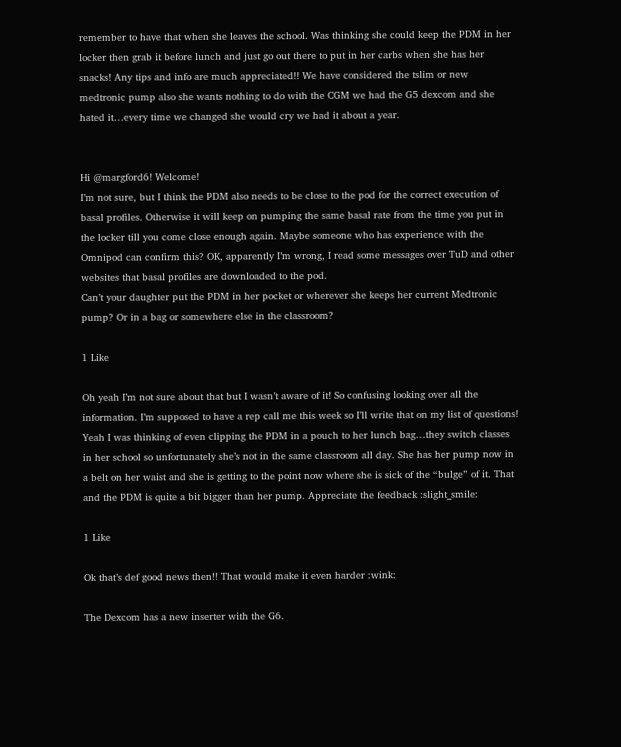remember to have that when she leaves the school. Was thinking she could keep the PDM in her locker then grab it before lunch and just go out there to put in her carbs when she has her snacks! Any tips and info are much appreciated!! We have considered the tslim or new medtronic pump also she wants nothing to do with the CGM we had the G5 dexcom and she hated it…every time we changed she would cry we had it about a year.


Hi @margford6! Welcome!
I’m not sure, but I think the PDM also needs to be close to the pod for the correct execution of basal profiles. Otherwise it will keep on pumping the same basal rate from the time you put in the locker till you come close enough again. Maybe someone who has experience with the Omnipod can confirm this? OK, apparently I’m wrong, I read some messages over TuD and other websites that basal profiles are downloaded to the pod.
Can’t your daughter put the PDM in her pocket or wherever she keeps her current Medtronic pump? Or in a bag or somewhere else in the classroom?

1 Like

Oh yeah I’m not sure about that but I wasn’t aware of it! So confusing looking over all the information. I’m supposed to have a rep call me this week so I’ll write that on my list of questions! Yeah I was thinking of even clipping the PDM in a pouch to her lunch bag…they switch classes in her school so unfortunately she’s not in the same classroom all day. She has her pump now in a belt on her waist and she is getting to the point now where she is sick of the “bulge” of it. That and the PDM is quite a bit bigger than her pump. Appreciate the feedback :slight_smile:

1 Like

Ok that’s def good news then!! That would make it even harder :wink:

The Dexcom has a new inserter with the G6.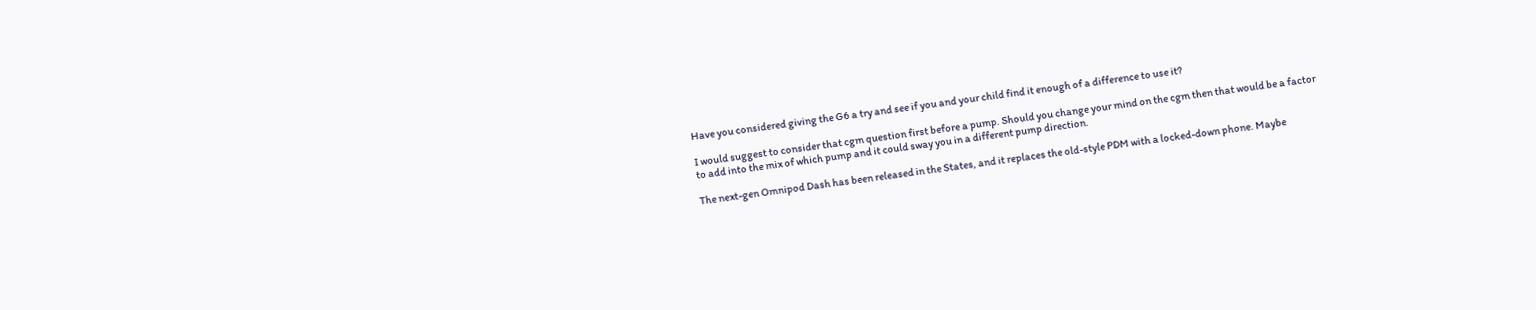Have you considered giving the G6 a try and see if you and your child find it enough of a difference to use it?

I would suggest to consider that cgm question first before a pump. Should you change your mind on the cgm then that would be a factor to add into the mix of which pump and it could sway you in a different pump direction.

The next-gen Omnipod Dash has been released in the States, and it replaces the old-style PDM with a locked-down phone. Maybe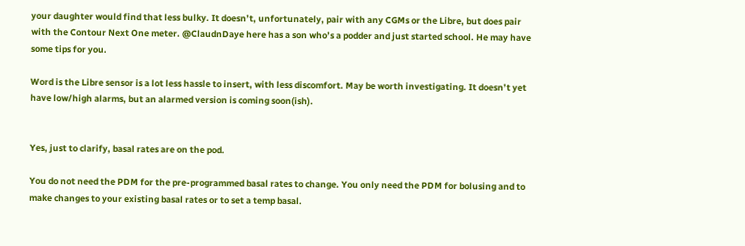your daughter would find that less bulky. It doesn’t, unfortunately, pair with any CGMs or the Libre, but does pair with the Contour Next One meter. @ClaudnDaye here has a son who’s a podder and just started school. He may have some tips for you.

Word is the Libre sensor is a lot less hassle to insert, with less discomfort. May be worth investigating. It doesn’t yet have low/high alarms, but an alarmed version is coming soon(ish).


Yes, just to clarify, basal rates are on the pod.

You do not need the PDM for the pre-programmed basal rates to change. You only need the PDM for bolusing and to make changes to your existing basal rates or to set a temp basal.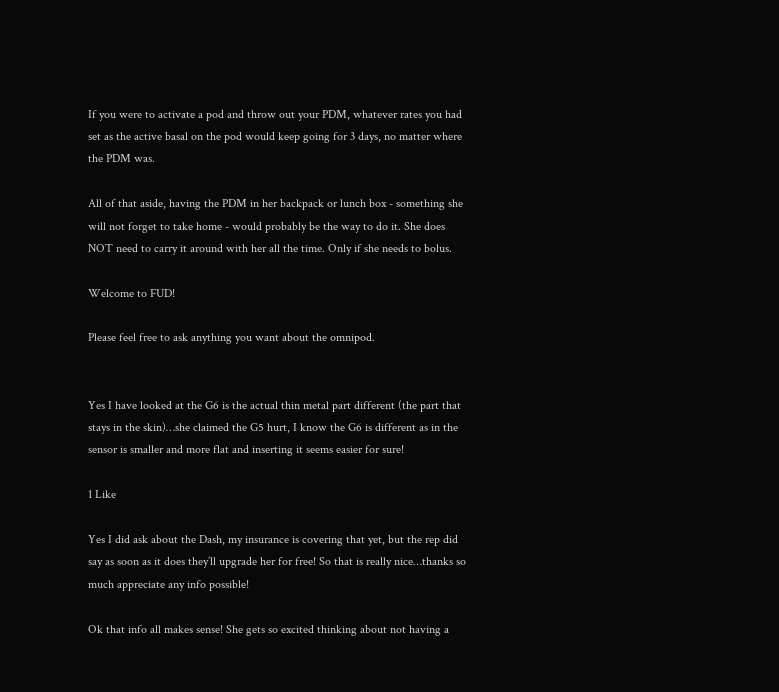If you were to activate a pod and throw out your PDM, whatever rates you had set as the active basal on the pod would keep going for 3 days, no matter where the PDM was.

All of that aside, having the PDM in her backpack or lunch box - something she will not forget to take home - would probably be the way to do it. She does NOT need to carry it around with her all the time. Only if she needs to bolus.

Welcome to FUD!

Please feel free to ask anything you want about the omnipod.


Yes I have looked at the G6 is the actual thin metal part different (the part that stays in the skin)…she claimed the G5 hurt, I know the G6 is different as in the sensor is smaller and more flat and inserting it seems easier for sure!

1 Like

Yes I did ask about the Dash, my insurance is covering that yet, but the rep did say as soon as it does they’ll upgrade her for free! So that is really nice…thanks so much appreciate any info possible!

Ok that info all makes sense! She gets so excited thinking about not having a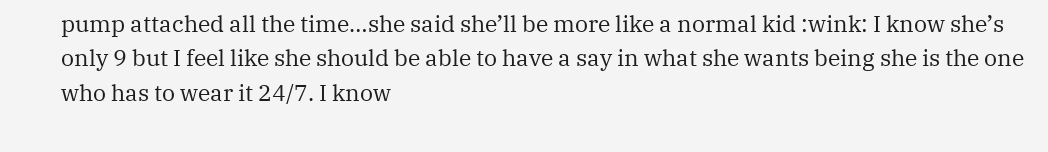pump attached all the time…she said she’ll be more like a normal kid :wink: I know she’s only 9 but I feel like she should be able to have a say in what she wants being she is the one who has to wear it 24/7. I know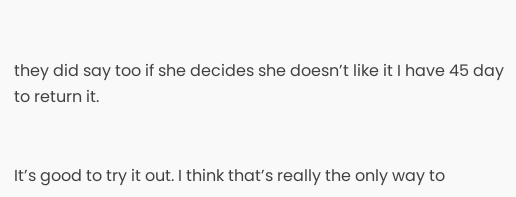they did say too if she decides she doesn’t like it I have 45 day to return it.


It’s good to try it out. I think that’s really the only way to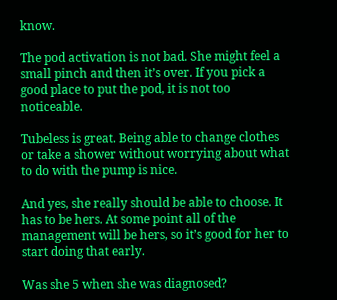know.

The pod activation is not bad. She might feel a small pinch and then it’s over. If you pick a good place to put the pod, it is not too noticeable.

Tubeless is great. Being able to change clothes or take a shower without worrying about what to do with the pump is nice.

And yes, she really should be able to choose. It has to be hers. At some point all of the management will be hers, so it’s good for her to start doing that early.

Was she 5 when she was diagnosed?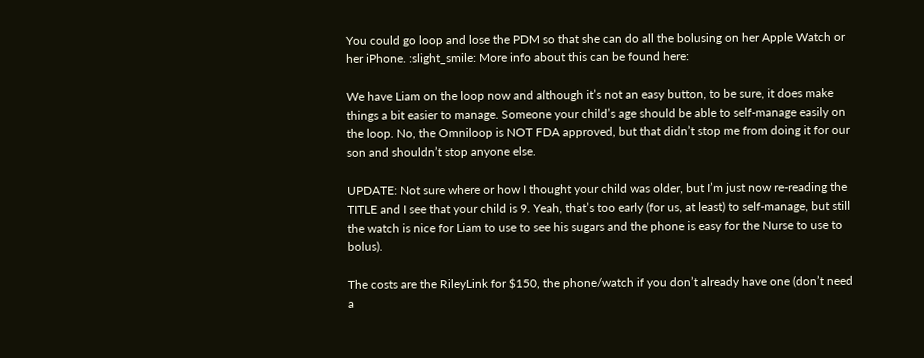You could go loop and lose the PDM so that she can do all the bolusing on her Apple Watch or her iPhone. :slight_smile: More info about this can be found here:

We have Liam on the loop now and although it’s not an easy button, to be sure, it does make things a bit easier to manage. Someone your child’s age should be able to self-manage easily on the loop. No, the Omniloop is NOT FDA approved, but that didn’t stop me from doing it for our son and shouldn’t stop anyone else.

UPDATE: Not sure where or how I thought your child was older, but I’m just now re-reading the TITLE and I see that your child is 9. Yeah, that’s too early (for us, at least) to self-manage, but still the watch is nice for Liam to use to see his sugars and the phone is easy for the Nurse to use to bolus).

The costs are the RileyLink for $150, the phone/watch if you don’t already have one (don’t need a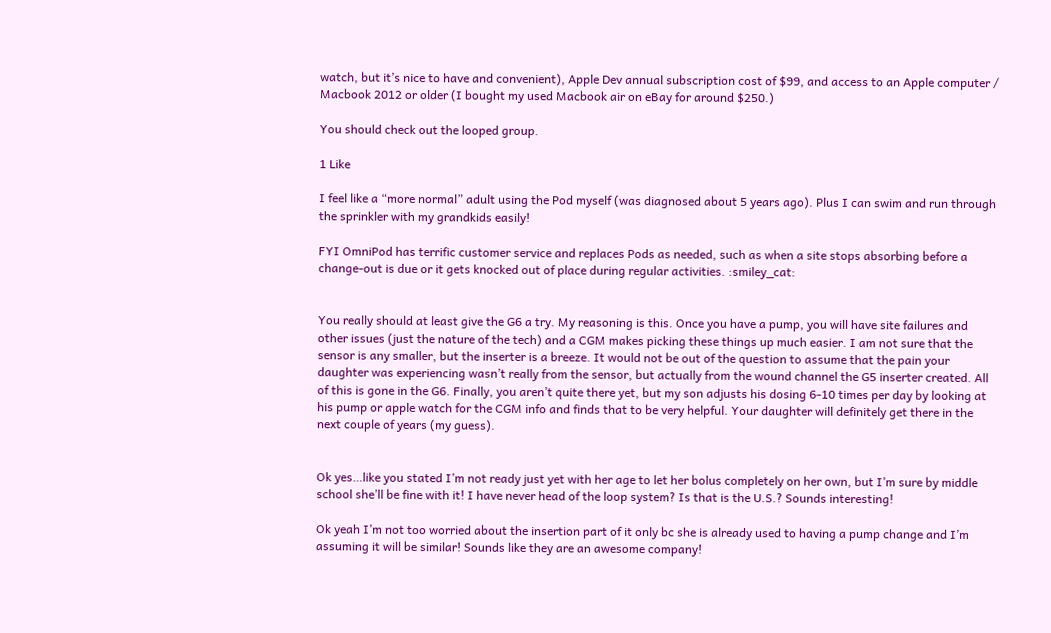watch, but it’s nice to have and convenient), Apple Dev annual subscription cost of $99, and access to an Apple computer / Macbook 2012 or older (I bought my used Macbook air on eBay for around $250.)

You should check out the looped group.

1 Like

I feel like a “more normal” adult using the Pod myself (was diagnosed about 5 years ago). Plus I can swim and run through the sprinkler with my grandkids easily!

FYI OmniPod has terrific customer service and replaces Pods as needed, such as when a site stops absorbing before a change-out is due or it gets knocked out of place during regular activities. :smiley_cat:


You really should at least give the G6 a try. My reasoning is this. Once you have a pump, you will have site failures and other issues (just the nature of the tech) and a CGM makes picking these things up much easier. I am not sure that the sensor is any smaller, but the inserter is a breeze. It would not be out of the question to assume that the pain your daughter was experiencing wasn’t really from the sensor, but actually from the wound channel the G5 inserter created. All of this is gone in the G6. Finally, you aren’t quite there yet, but my son adjusts his dosing 6-10 times per day by looking at his pump or apple watch for the CGM info and finds that to be very helpful. Your daughter will definitely get there in the next couple of years (my guess).


Ok yes…like you stated I’m not ready just yet with her age to let her bolus completely on her own, but I’m sure by middle school she’ll be fine with it! I have never head of the loop system? Is that is the U.S.? Sounds interesting!

Ok yeah I’m not too worried about the insertion part of it only bc she is already used to having a pump change and I’m assuming it will be similar! Sounds like they are an awesome company!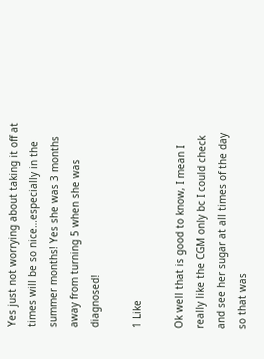Yes just not worrying about taking it off at times will be so nice…especially in the summer months! Yes she was 3 months away from turning 5 when she was diagnosed!

1 Like

Ok well that is good to know, I mean I really like the CGM only bc I could check and see her sugar at all times of the day so that was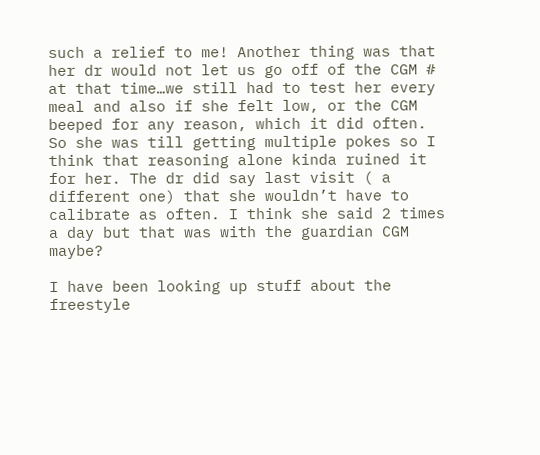such a relief to me! Another thing was that her dr would not let us go off of the CGM # at that time…we still had to test her every meal and also if she felt low, or the CGM beeped for any reason, which it did often. So she was till getting multiple pokes so I think that reasoning alone kinda ruined it for her. The dr did say last visit ( a different one) that she wouldn’t have to calibrate as often. I think she said 2 times a day but that was with the guardian CGM maybe?

I have been looking up stuff about the freestyle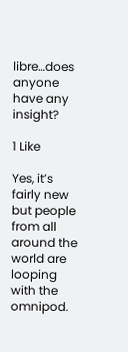libre…does anyone have any insight?

1 Like

Yes, it’s fairly new but people from all around the world are looping with the omnipod.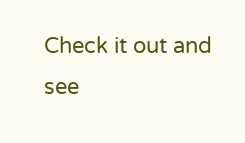Check it out and see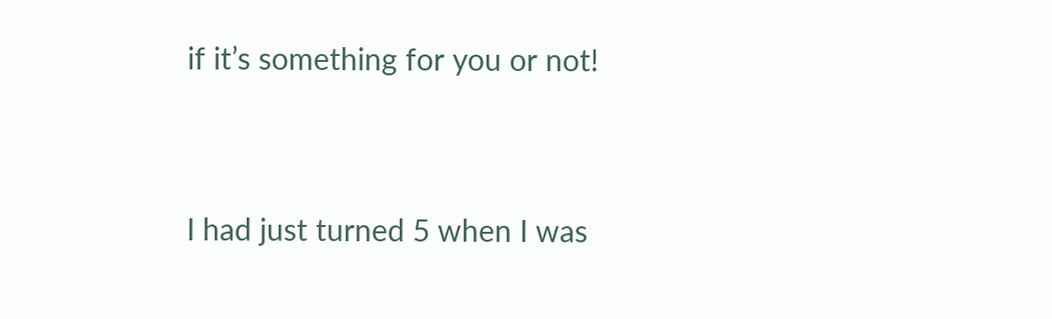if it’s something for you or not!


I had just turned 5 when I was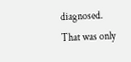diagnosed. That was only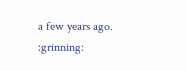a few years ago. :grinning: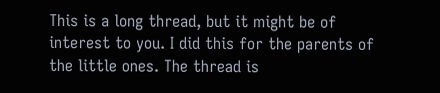This is a long thread, but it might be of interest to you. I did this for the parents of the little ones. The thread is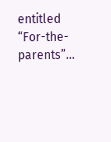entitled “For-the-parents”…